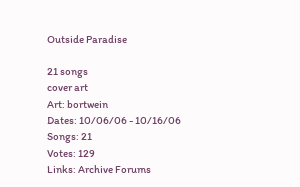Outside Paradise

21 songs
cover art
Art: bortwein
Dates: 10/06/06 - 10/16/06
Songs: 21
Votes: 129
Links: Archive Forums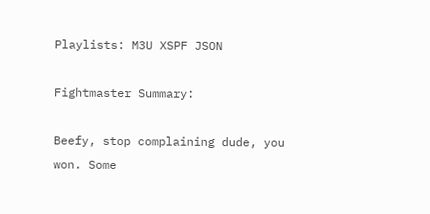Playlists: M3U XSPF JSON

Fightmaster Summary:

Beefy, stop complaining dude, you won. Some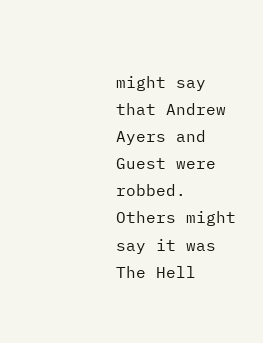might say that Andrew Ayers and Guest were robbed. Others might say it was The Hell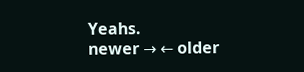Yeahs.
newer → ← older